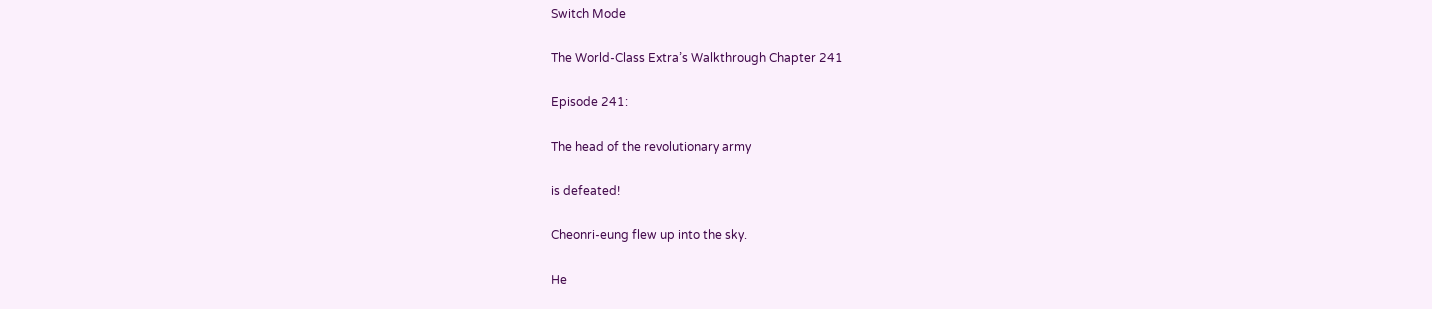Switch Mode

The World-Class Extra’s Walkthrough Chapter 241

Episode 241:

The head of the revolutionary army

is defeated!

Cheonri-eung flew up into the sky.

He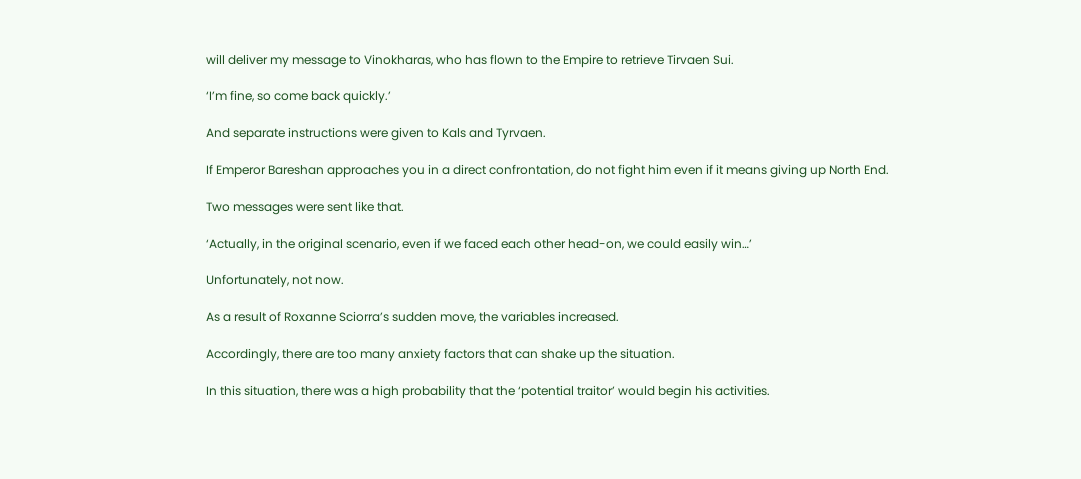will deliver my message to Vinokharas, who has flown to the Empire to retrieve Tirvaen Sui.

‘I’m fine, so come back quickly.’

And separate instructions were given to Kals and Tyrvaen.

If Emperor Bareshan approaches you in a direct confrontation, do not fight him even if it means giving up North End.

Two messages were sent like that.

‘Actually, in the original scenario, even if we faced each other head-on, we could easily win…’

Unfortunately, not now.

As a result of Roxanne Sciorra’s sudden move, the variables increased.

Accordingly, there are too many anxiety factors that can shake up the situation.

In this situation, there was a high probability that the ‘potential traitor’ would begin his activities.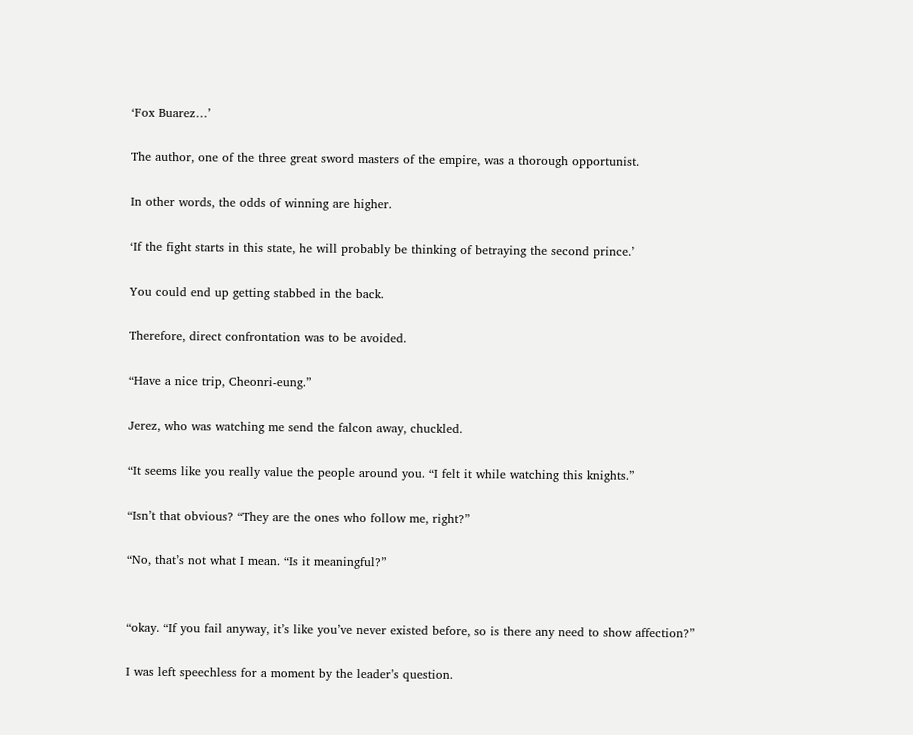‘Fox Buarez…’

The author, one of the three great sword masters of the empire, was a thorough opportunist.

In other words, the odds of winning are higher.

‘If the fight starts in this state, he will probably be thinking of betraying the second prince.’

You could end up getting stabbed in the back.

Therefore, direct confrontation was to be avoided.

“Have a nice trip, Cheonri-eung.”

Jerez, who was watching me send the falcon away, chuckled.

“It seems like you really value the people around you. “I felt it while watching this knights.”

“Isn’t that obvious? “They are the ones who follow me, right?”

“No, that’s not what I mean. “Is it meaningful?”


“okay. “If you fail anyway, it’s like you’ve never existed before, so is there any need to show affection?”

I was left speechless for a moment by the leader’s question.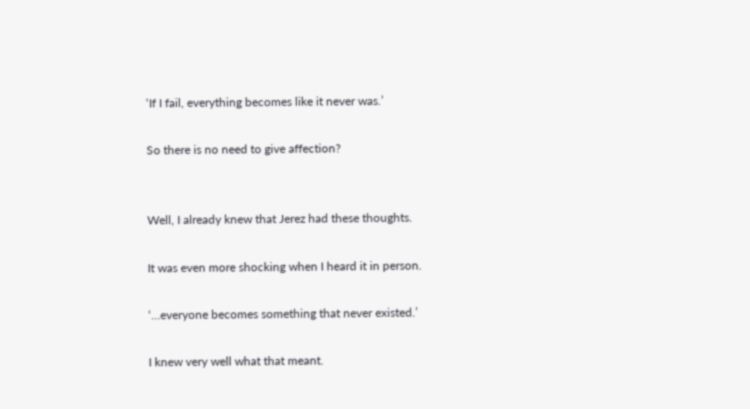‘If I fail, everything becomes like it never was.’

So there is no need to give affection?


Well, I already knew that Jerez had these thoughts.

It was even more shocking when I heard it in person.

‘…everyone becomes something that never existed.’

I knew very well what that meant.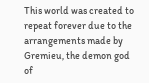This world was created to repeat forever due to the arrangements made by Gremieu, the demon god of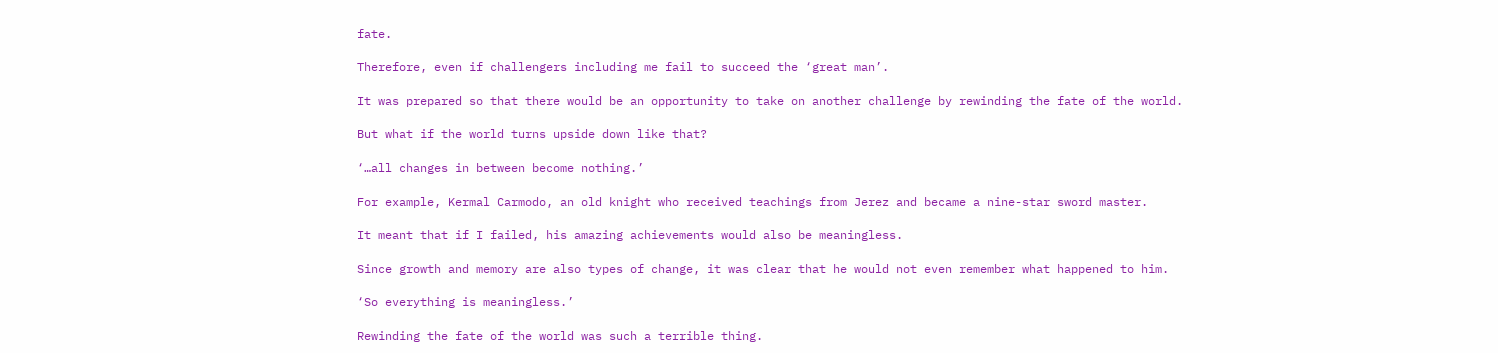fate.

Therefore, even if challengers including me fail to succeed the ‘great man’.

It was prepared so that there would be an opportunity to take on another challenge by rewinding the fate of the world.

But what if the world turns upside down like that?

‘…all changes in between become nothing.’

For example, Kermal Carmodo, an old knight who received teachings from Jerez and became a nine-star sword master.

It meant that if I failed, his amazing achievements would also be meaningless.

Since growth and memory are also types of change, it was clear that he would not even remember what happened to him.

‘So everything is meaningless.’

Rewinding the fate of the world was such a terrible thing.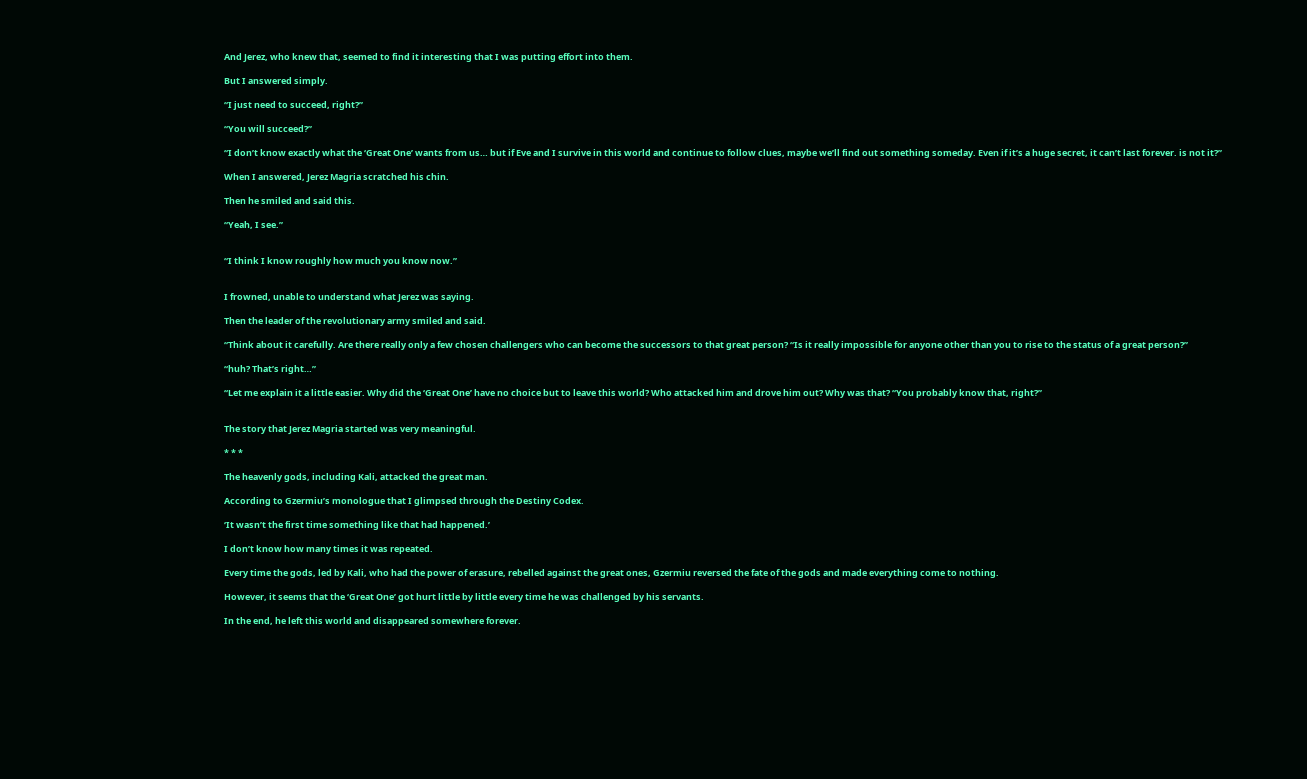And Jerez, who knew that, seemed to find it interesting that I was putting effort into them.

But I answered simply.

“I just need to succeed, right?”

“You will succeed?”

“I don’t know exactly what the ‘Great One’ wants from us… but if Eve and I survive in this world and continue to follow clues, maybe we’ll find out something someday. Even if it’s a huge secret, it can’t last forever. is not it?”

When I answered, Jerez Magria scratched his chin.

Then he smiled and said this.

“Yeah, I see.”


“I think I know roughly how much you know now.”


I frowned, unable to understand what Jerez was saying.

Then the leader of the revolutionary army smiled and said.

“Think about it carefully. Are there really only a few chosen challengers who can become the successors to that great person? “Is it really impossible for anyone other than you to rise to the status of a great person?”

“huh? That’s right…”

“Let me explain it a little easier. Why did the ‘Great One’ have no choice but to leave this world? Who attacked him and drove him out? Why was that? “You probably know that, right?”


The story that Jerez Magria started was very meaningful.

* * *

The heavenly gods, including Kali, attacked the great man.

According to Gzermiu’s monologue that I glimpsed through the Destiny Codex.

‘It wasn’t the first time something like that had happened.’

I don’t know how many times it was repeated.

Every time the gods, led by Kali, who had the power of erasure, rebelled against the great ones, Gzermiu reversed the fate of the gods and made everything come to nothing.

However, it seems that the ‘Great One’ got hurt little by little every time he was challenged by his servants.

In the end, he left this world and disappeared somewhere forever.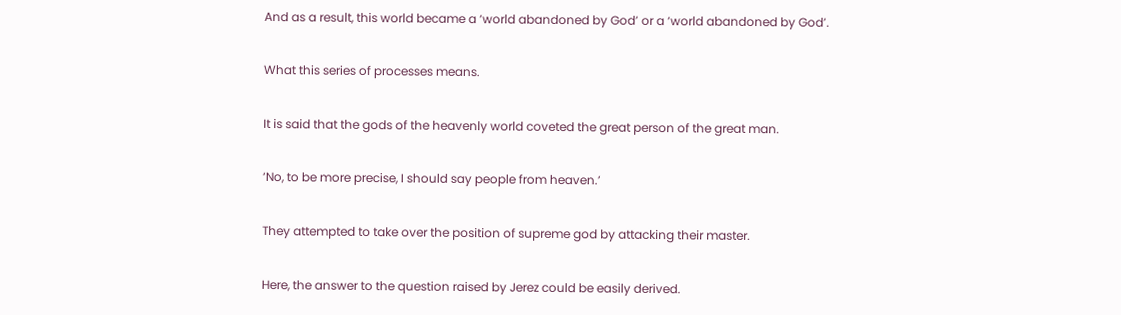And as a result, this world became a ‘world abandoned by God’ or a ‘world abandoned by God’.

What this series of processes means.

It is said that the gods of the heavenly world coveted the great person of the great man.

‘No, to be more precise, I should say people from heaven.’

They attempted to take over the position of supreme god by attacking their master.

Here, the answer to the question raised by Jerez could be easily derived.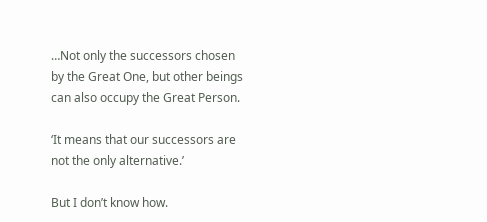…Not only the successors chosen by the Great One, but other beings can also occupy the Great Person.

‘It means that our successors are not the only alternative.’

But I don’t know how.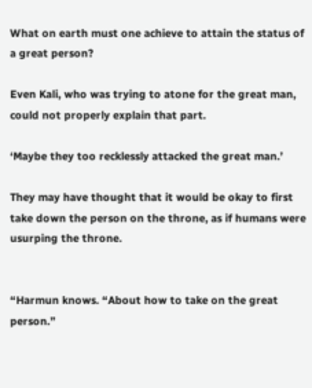What on earth must one achieve to attain the status of a great person?

Even Kali, who was trying to atone for the great man, could not properly explain that part.

‘Maybe they too recklessly attacked the great man.’

They may have thought that it would be okay to first take down the person on the throne, as if humans were usurping the throne.


“Harmun knows. “About how to take on the great person.”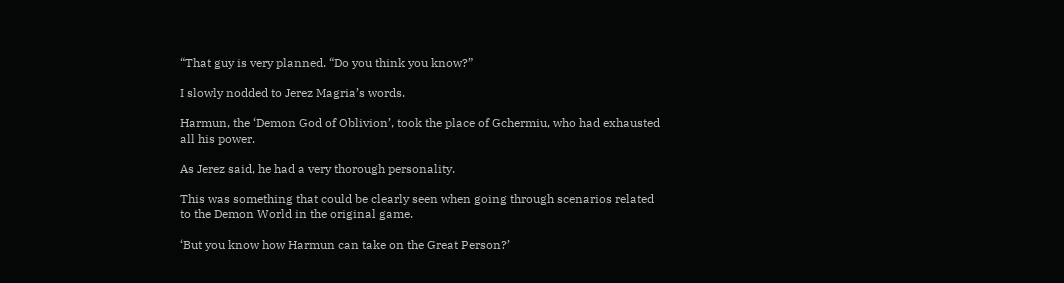“That guy is very planned. “Do you think you know?”

I slowly nodded to Jerez Magria’s words.

Harmun, the ‘Demon God of Oblivion’, took the place of Gchermiu, who had exhausted all his power.

As Jerez said, he had a very thorough personality.

This was something that could be clearly seen when going through scenarios related to the Demon World in the original game.

‘But you know how Harmun can take on the Great Person?’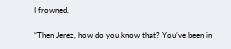I frowned.

“Then Jerez, how do you know that? You’ve been in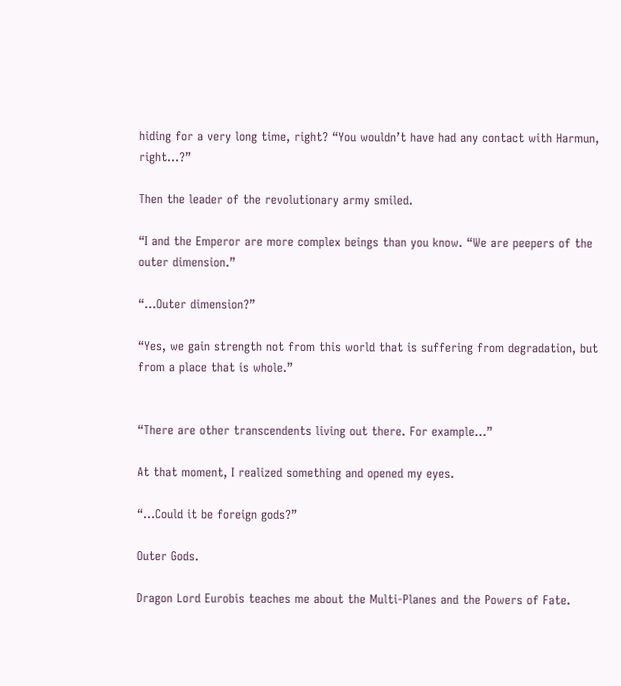hiding for a very long time, right? “You wouldn’t have had any contact with Harmun, right…?”

Then the leader of the revolutionary army smiled.

“I and the Emperor are more complex beings than you know. “We are peepers of the outer dimension.”

“…Outer dimension?”

“Yes, we gain strength not from this world that is suffering from degradation, but from a place that is whole.”


“There are other transcendents living out there. For example…”

At that moment, I realized something and opened my eyes.

“…Could it be foreign gods?”

Outer Gods.

Dragon Lord Eurobis teaches me about the Multi-Planes and the Powers of Fate.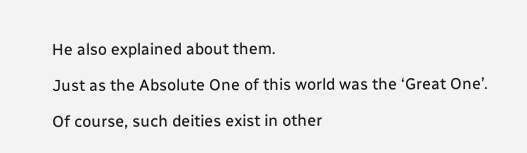He also explained about them.

Just as the Absolute One of this world was the ‘Great One’.

Of course, such deities exist in other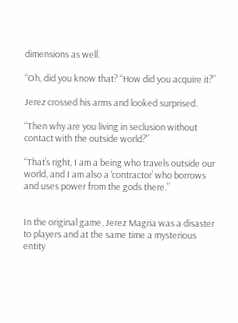dimensions as well.

“Oh, did you know that? “How did you acquire it?”

Jerez crossed his arms and looked surprised.

“Then why are you living in seclusion without contact with the outside world?”

“That’s right, I am a being who travels outside our world, and I am also a ‘contractor’ who borrows and uses power from the gods there.”


In the original game, Jerez Magria was a disaster to players and at the same time a mysterious entity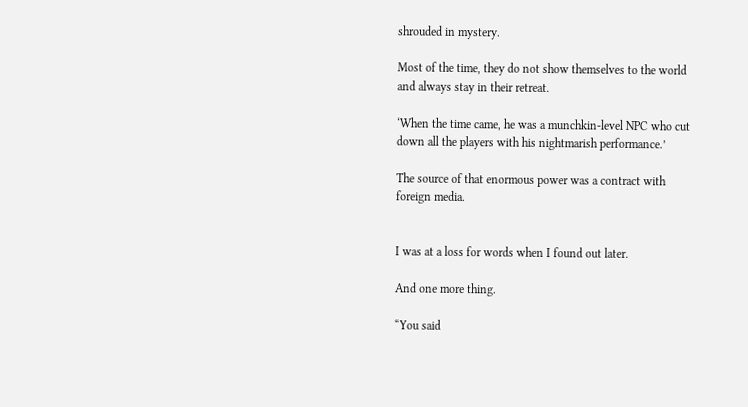shrouded in mystery.

Most of the time, they do not show themselves to the world and always stay in their retreat.

‘When the time came, he was a munchkin-level NPC who cut down all the players with his nightmarish performance.’

The source of that enormous power was a contract with foreign media.


I was at a loss for words when I found out later.

And one more thing.

“You said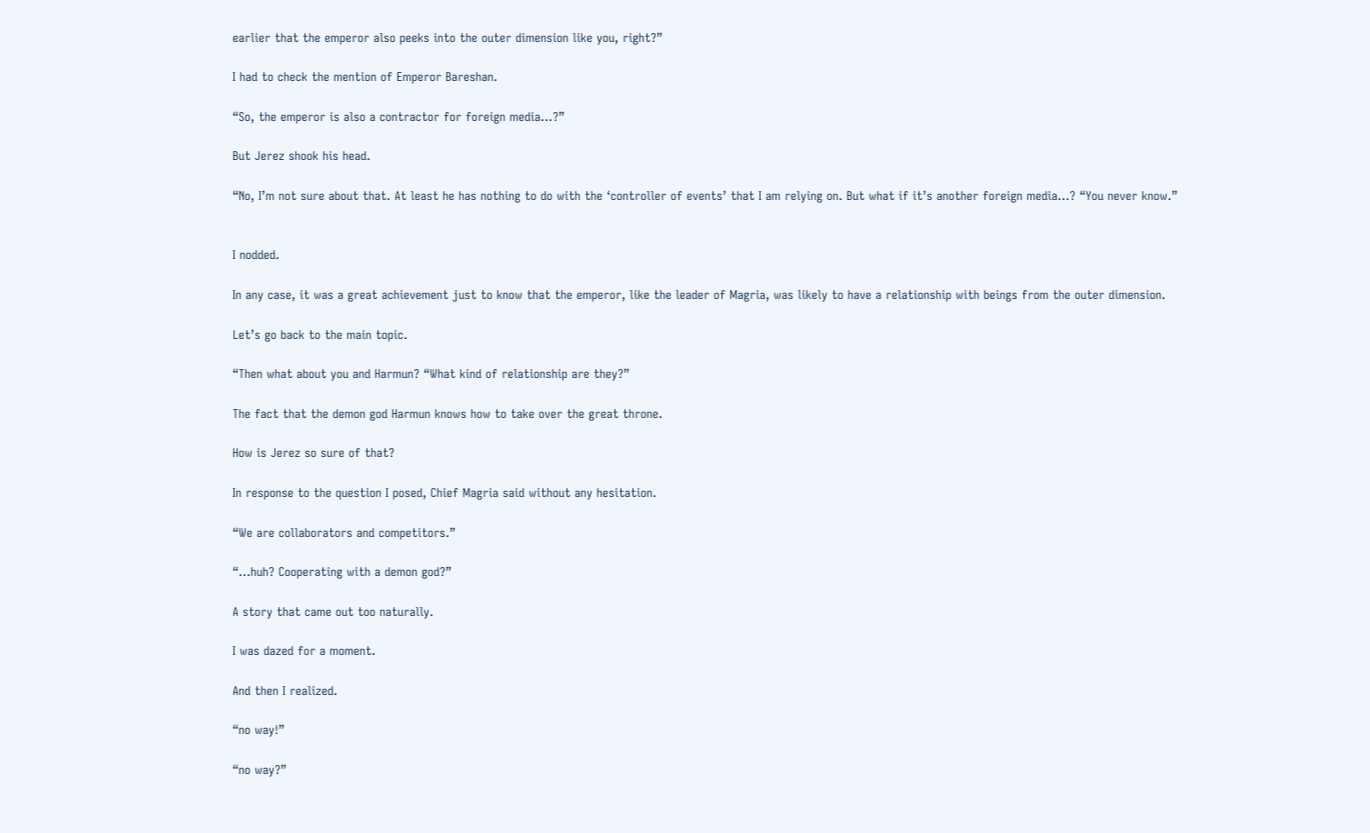earlier that the emperor also peeks into the outer dimension like you, right?”

I had to check the mention of Emperor Bareshan.

“So, the emperor is also a contractor for foreign media…?”

But Jerez shook his head.

“No, I’m not sure about that. At least he has nothing to do with the ‘controller of events’ that I am relying on. But what if it’s another foreign media…? “You never know.”


I nodded.

In any case, it was a great achievement just to know that the emperor, like the leader of Magria, was likely to have a relationship with beings from the outer dimension.

Let’s go back to the main topic.

“Then what about you and Harmun? “What kind of relationship are they?”

The fact that the demon god Harmun knows how to take over the great throne.

How is Jerez so sure of that?

In response to the question I posed, Chief Magria said without any hesitation.

“We are collaborators and competitors.”

“…huh? Cooperating with a demon god?”

A story that came out too naturally.

I was dazed for a moment.

And then I realized.

“no way!”

“no way?”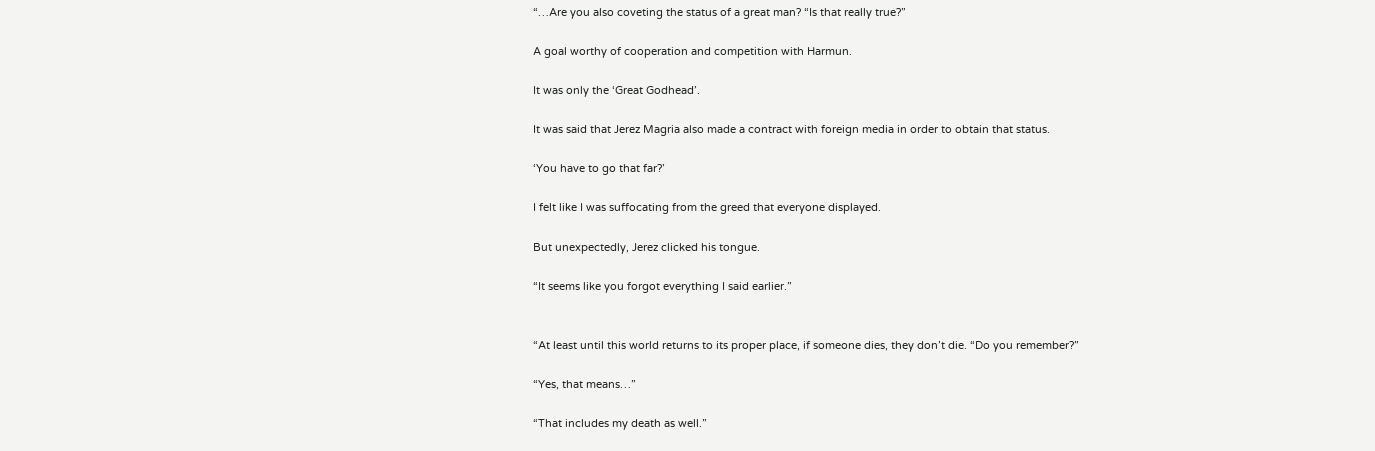“…Are you also coveting the status of a great man? “Is that really true?”

A goal worthy of cooperation and competition with Harmun.

It was only the ‘Great Godhead’.

It was said that Jerez Magria also made a contract with foreign media in order to obtain that status.

‘You have to go that far?’

I felt like I was suffocating from the greed that everyone displayed.

But unexpectedly, Jerez clicked his tongue.

“It seems like you forgot everything I said earlier.”


“At least until this world returns to its proper place, if someone dies, they don’t die. “Do you remember?”

“Yes, that means…”

“That includes my death as well.”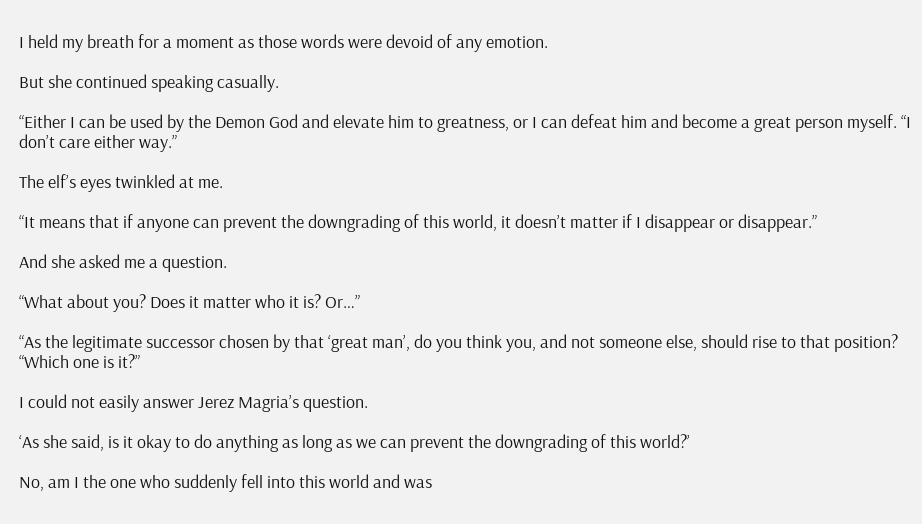I held my breath for a moment as those words were devoid of any emotion.

But she continued speaking casually.

“Either I can be used by the Demon God and elevate him to greatness, or I can defeat him and become a great person myself. “I don’t care either way.”

The elf’s eyes twinkled at me.

“It means that if anyone can prevent the downgrading of this world, it doesn’t matter if I disappear or disappear.”

And she asked me a question.

“What about you? Does it matter who it is? Or…”

“As the legitimate successor chosen by that ‘great man’, do you think you, and not someone else, should rise to that position? “Which one is it?”

I could not easily answer Jerez Magria’s question.

‘As she said, is it okay to do anything as long as we can prevent the downgrading of this world?’

No, am I the one who suddenly fell into this world and was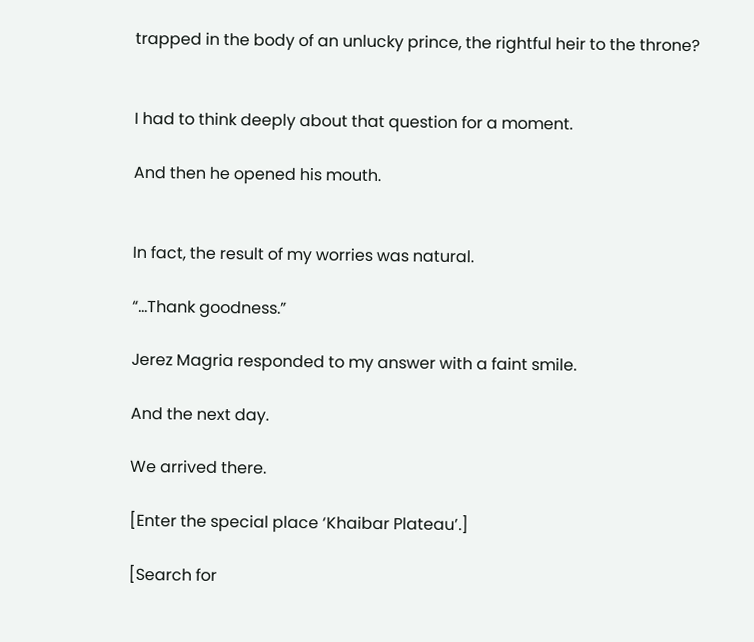trapped in the body of an unlucky prince, the rightful heir to the throne?


I had to think deeply about that question for a moment.

And then he opened his mouth.


In fact, the result of my worries was natural.

“…Thank goodness.”

Jerez Magria responded to my answer with a faint smile.

And the next day.

We arrived there.

[Enter the special place ‘Khaibar Plateau’.]

[Search for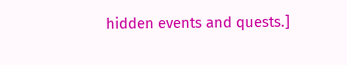hidden events and quests.]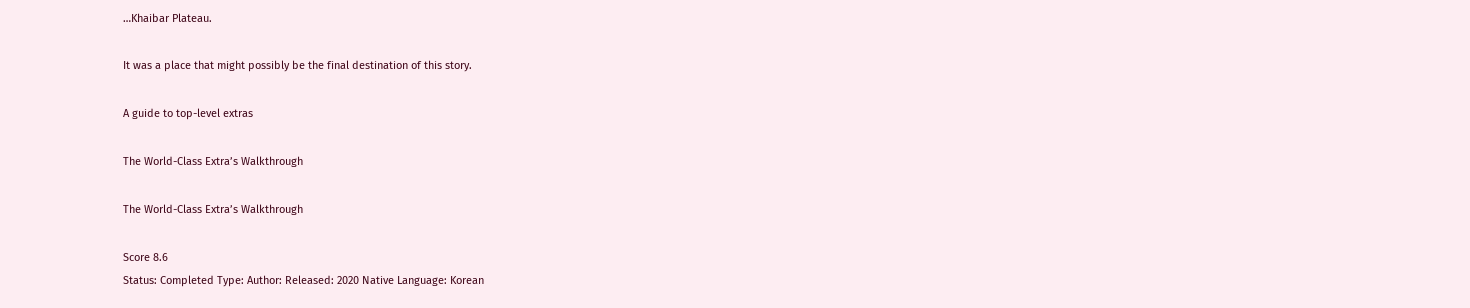…Khaibar Plateau.

It was a place that might possibly be the final destination of this story.

A guide to top-level extras

The World-Class Extra’s Walkthrough

The World-Class Extra’s Walkthrough

Score 8.6
Status: Completed Type: Author: Released: 2020 Native Language: Korean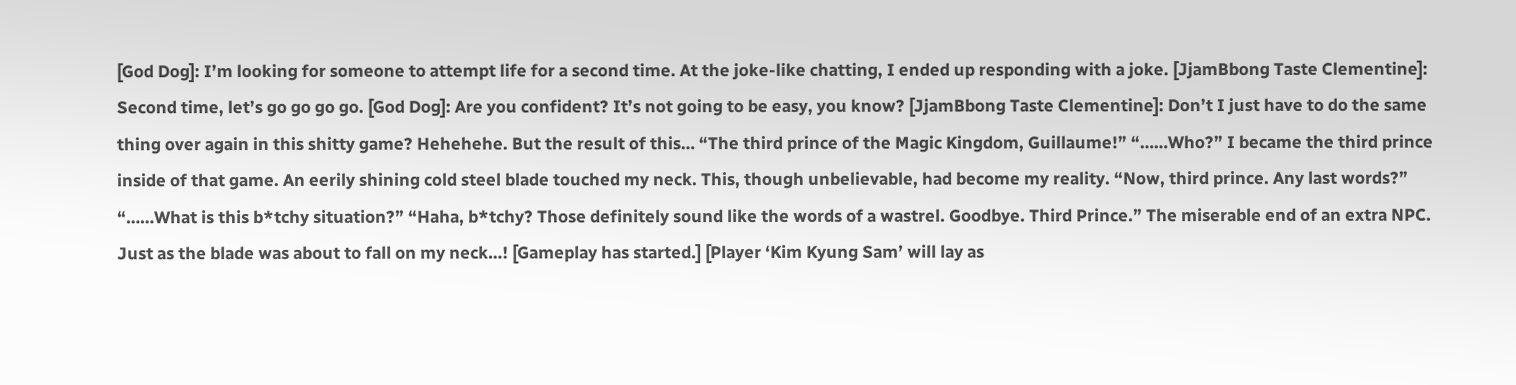[God Dog]: I’m looking for someone to attempt life for a second time. At the joke-like chatting, I ended up responding with a joke. [JjamBbong Taste Clementine]: Second time, let’s go go go go. [God Dog]: Are you confident? It’s not going to be easy, you know? [JjamBbong Taste Clementine]: Don’t I just have to do the same thing over again in this shitty game? Hehehehe. But the result of this… “The third prince of the Magic Kingdom, Guillaume!” “……Who?” I became the third prince inside of that game. An eerily shining cold steel blade touched my neck. This, though unbelievable, had become my reality. “Now, third prince. Any last words?” “……What is this b*tchy situation?” “Haha, b*tchy? Those definitely sound like the words of a wastrel. Goodbye. Third Prince.” The miserable end of an extra NPC. Just as the blade was about to fall on my neck…! [Gameplay has started.] [Player ‘Kim Kyung Sam’ will lay as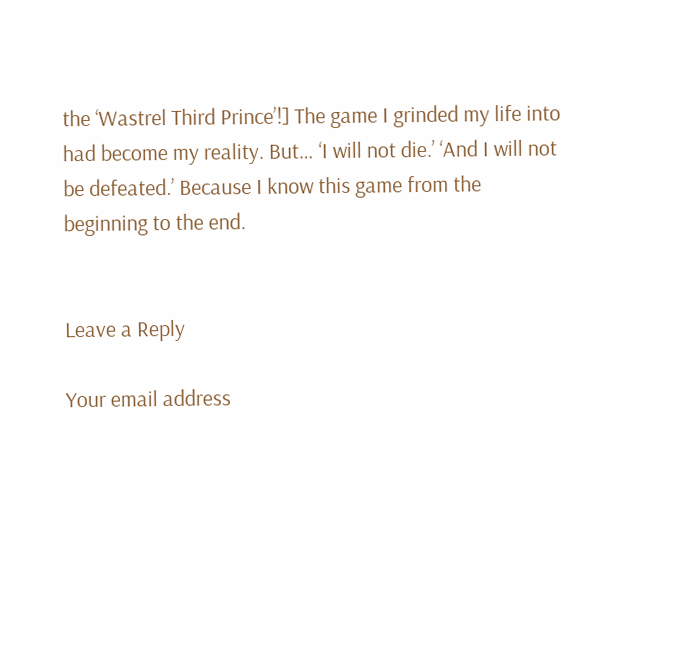the ‘Wastrel Third Prince’!] The game I grinded my life into had become my reality. But… ‘I will not die.’ ‘And I will not be defeated.’ Because I know this game from the beginning to the end.


Leave a Reply

Your email address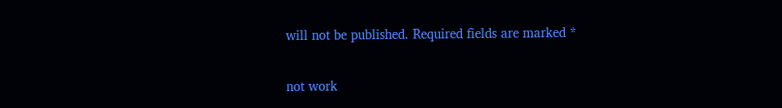will not be published. Required fields are marked *


not work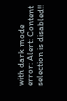with dark mode
error: Alert: Content selection is disabled!!